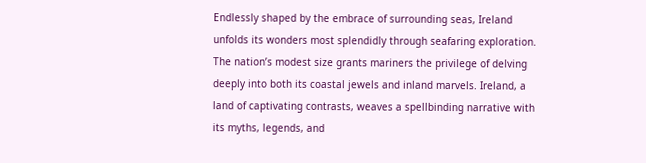Endlessly shaped by the embrace of surrounding seas, Ireland unfolds its wonders most splendidly through seafaring exploration. The nation’s modest size grants mariners the privilege of delving deeply into both its coastal jewels and inland marvels. Ireland, a land of captivating contrasts, weaves a spellbinding narrative with its myths, legends, and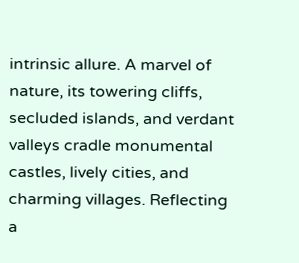intrinsic allure. A marvel of nature, its towering cliffs, secluded islands, and verdant valleys cradle monumental castles, lively cities, and charming villages. Reflecting a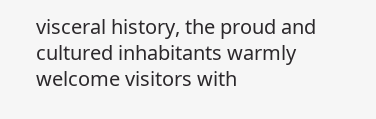visceral history, the proud and cultured inhabitants warmly welcome visitors with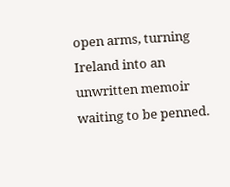open arms, turning Ireland into an unwritten memoir waiting to be penned.